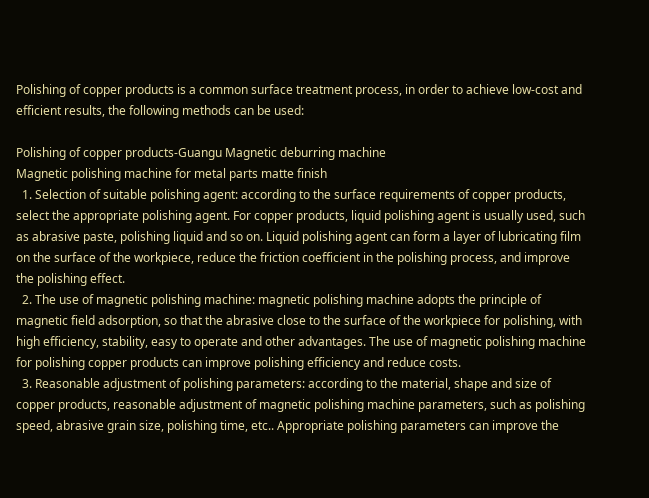Polishing of copper products is a common surface treatment process, in order to achieve low-cost and efficient results, the following methods can be used:

Polishing of copper products-Guangu Magnetic deburring machine
Magnetic polishing machine for metal parts matte finish
  1. Selection of suitable polishing agent: according to the surface requirements of copper products, select the appropriate polishing agent. For copper products, liquid polishing agent is usually used, such as abrasive paste, polishing liquid and so on. Liquid polishing agent can form a layer of lubricating film on the surface of the workpiece, reduce the friction coefficient in the polishing process, and improve the polishing effect.
  2. The use of magnetic polishing machine: magnetic polishing machine adopts the principle of magnetic field adsorption, so that the abrasive close to the surface of the workpiece for polishing, with high efficiency, stability, easy to operate and other advantages. The use of magnetic polishing machine for polishing copper products can improve polishing efficiency and reduce costs.
  3. Reasonable adjustment of polishing parameters: according to the material, shape and size of copper products, reasonable adjustment of magnetic polishing machine parameters, such as polishing speed, abrasive grain size, polishing time, etc.. Appropriate polishing parameters can improve the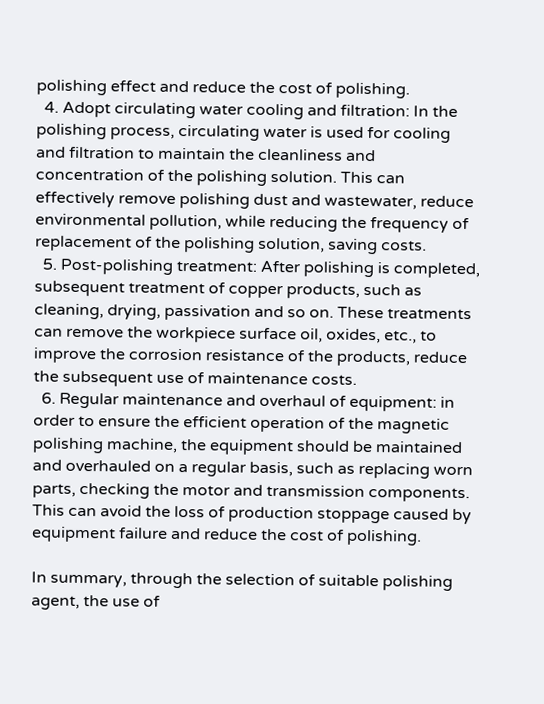polishing effect and reduce the cost of polishing.
  4. Adopt circulating water cooling and filtration: In the polishing process, circulating water is used for cooling and filtration to maintain the cleanliness and concentration of the polishing solution. This can effectively remove polishing dust and wastewater, reduce environmental pollution, while reducing the frequency of replacement of the polishing solution, saving costs.
  5. Post-polishing treatment: After polishing is completed, subsequent treatment of copper products, such as cleaning, drying, passivation and so on. These treatments can remove the workpiece surface oil, oxides, etc., to improve the corrosion resistance of the products, reduce the subsequent use of maintenance costs.
  6. Regular maintenance and overhaul of equipment: in order to ensure the efficient operation of the magnetic polishing machine, the equipment should be maintained and overhauled on a regular basis, such as replacing worn parts, checking the motor and transmission components. This can avoid the loss of production stoppage caused by equipment failure and reduce the cost of polishing.

In summary, through the selection of suitable polishing agent, the use of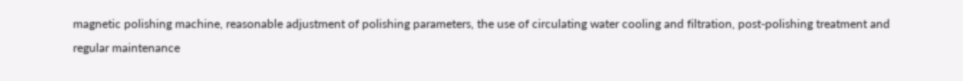magnetic polishing machine, reasonable adjustment of polishing parameters, the use of circulating water cooling and filtration, post-polishing treatment and regular maintenance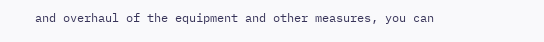and overhaul of the equipment and other measures, you can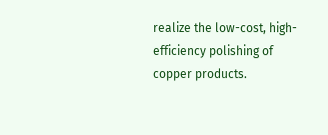realize the low-cost, high-efficiency polishing of copper products.